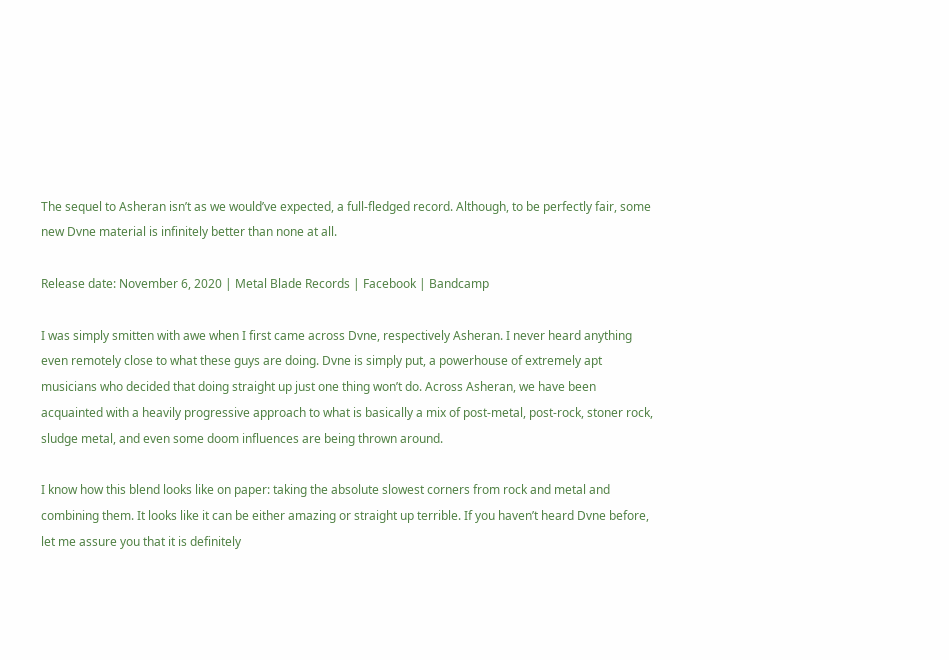The sequel to Asheran isn’t as we would’ve expected, a full-fledged record. Although, to be perfectly fair, some new Dvne material is infinitely better than none at all.

Release date: November 6, 2020 | Metal Blade Records | Facebook | Bandcamp

I was simply smitten with awe when I first came across Dvne, respectively Asheran. I never heard anything even remotely close to what these guys are doing. Dvne is simply put, a powerhouse of extremely apt musicians who decided that doing straight up just one thing won’t do. Across Asheran, we have been acquainted with a heavily progressive approach to what is basically a mix of post-metal, post-rock, stoner rock, sludge metal, and even some doom influences are being thrown around.

I know how this blend looks like on paper: taking the absolute slowest corners from rock and metal and combining them. It looks like it can be either amazing or straight up terrible. If you haven’t heard Dvne before, let me assure you that it is definitely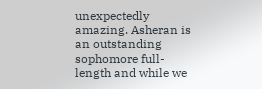unexpectedly amazing. Asheran is an outstanding sophomore full-length and while we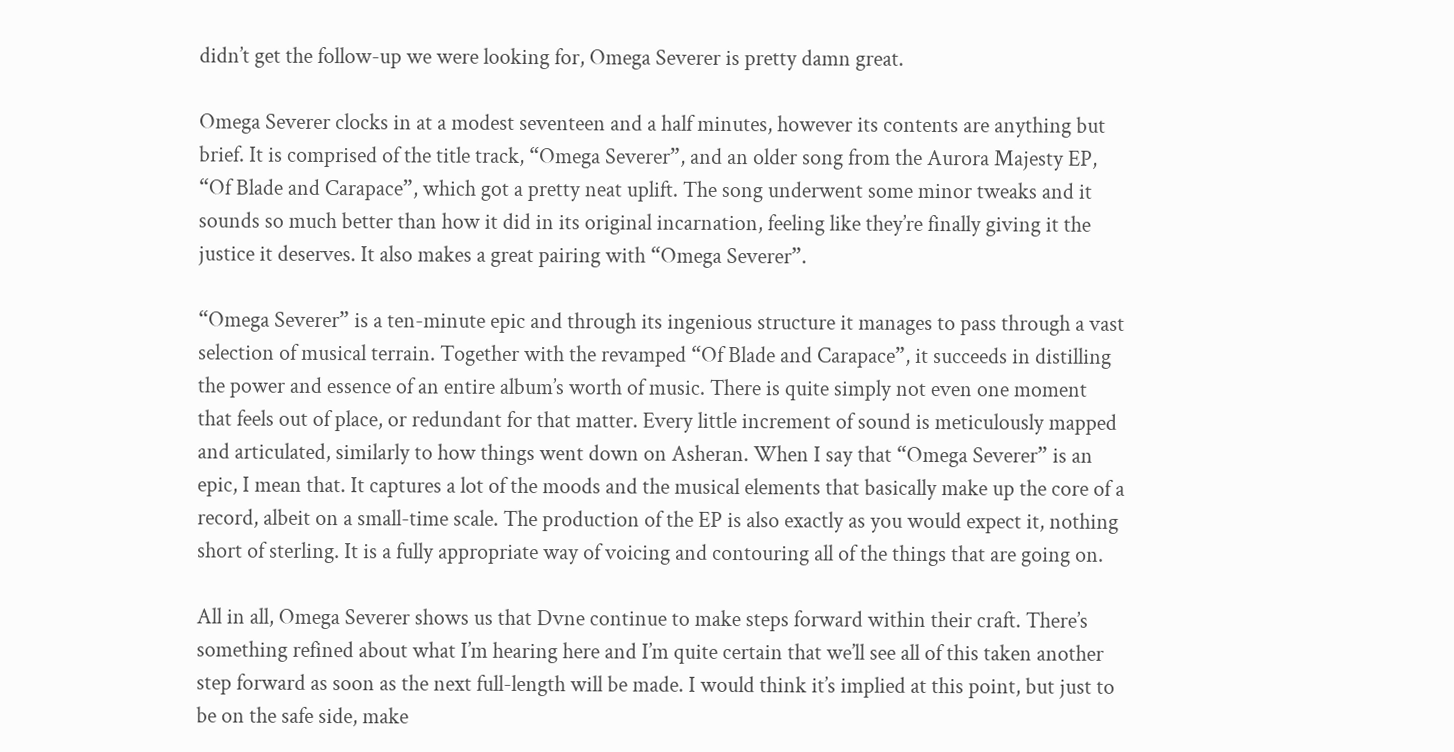didn’t get the follow-up we were looking for, Omega Severer is pretty damn great.

Omega Severer clocks in at a modest seventeen and a half minutes, however its contents are anything but brief. It is comprised of the title track, “Omega Severer”, and an older song from the Aurora Majesty EP, “Of Blade and Carapace”, which got a pretty neat uplift. The song underwent some minor tweaks and it sounds so much better than how it did in its original incarnation, feeling like they’re finally giving it the justice it deserves. It also makes a great pairing with “Omega Severer”.

“Omega Severer” is a ten-minute epic and through its ingenious structure it manages to pass through a vast selection of musical terrain. Together with the revamped “Of Blade and Carapace”, it succeeds in distilling the power and essence of an entire album’s worth of music. There is quite simply not even one moment that feels out of place, or redundant for that matter. Every little increment of sound is meticulously mapped and articulated, similarly to how things went down on Asheran. When I say that “Omega Severer” is an epic, I mean that. It captures a lot of the moods and the musical elements that basically make up the core of a record, albeit on a small-time scale. The production of the EP is also exactly as you would expect it, nothing short of sterling. It is a fully appropriate way of voicing and contouring all of the things that are going on.

All in all, Omega Severer shows us that Dvne continue to make steps forward within their craft. There’s something refined about what I’m hearing here and I’m quite certain that we’ll see all of this taken another step forward as soon as the next full-length will be made. I would think it’s implied at this point, but just to be on the safe side, make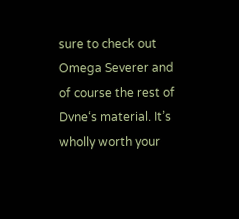sure to check out Omega Severer and of course the rest of Dvne‘s material. It’s wholly worth your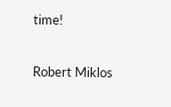time!

Robert Miklos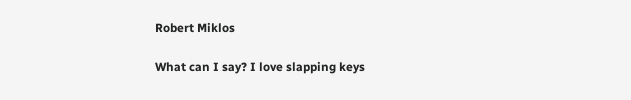Robert Miklos

What can I say? I love slapping keys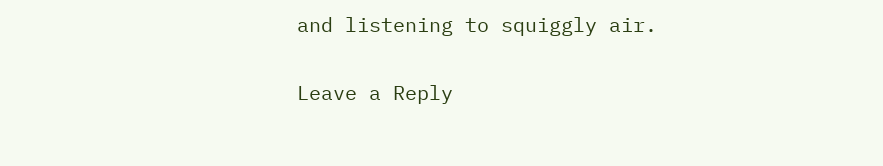and listening to squiggly air.

Leave a Reply